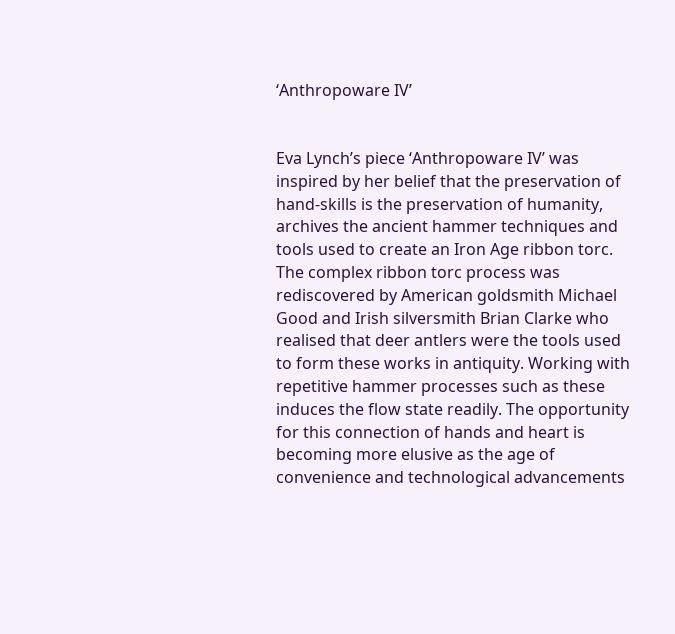‘Anthropoware IV’


Eva Lynch’s piece ‘Anthropoware IV’ was inspired by her belief that the preservation of hand-skills is the preservation of humanity, archives the ancient hammer techniques and tools used to create an Iron Age ribbon torc.
The complex ribbon torc process was rediscovered by American goldsmith Michael Good and Irish silversmith Brian Clarke who realised that deer antlers were the tools used to form these works in antiquity. Working with repetitive hammer processes such as these induces the flow state readily. The opportunity for this connection of hands and heart is becoming more elusive as the age of convenience and technological advancements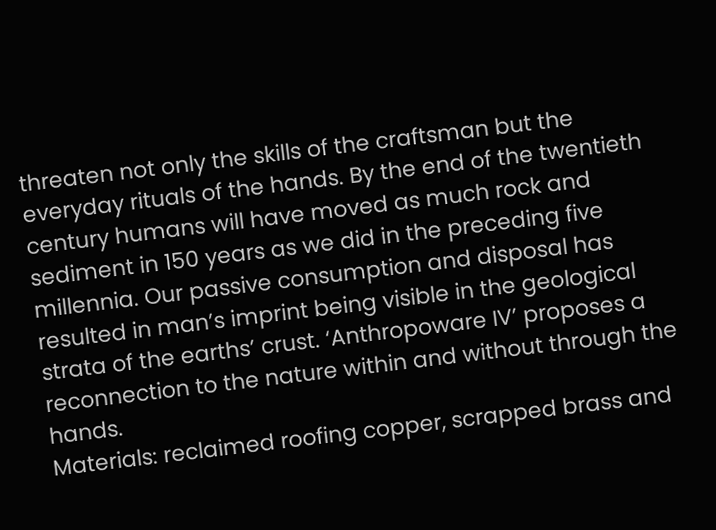threaten not only the skills of the craftsman but the everyday rituals of the hands. By the end of the twentieth century humans will have moved as much rock and sediment in 150 years as we did in the preceding five millennia. Our passive consumption and disposal has resulted in man’s imprint being visible in the geological strata of the earths’ crust. ‘Anthropoware IV’ proposes a reconnection to the nature within and without through the hands.
Materials: reclaimed roofing copper, scrapped brass and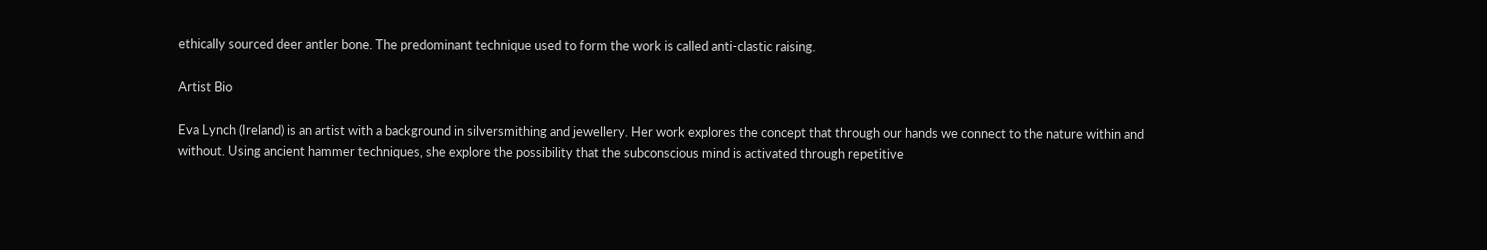ethically sourced deer antler bone. The predominant technique used to form the work is called anti-clastic raising.

Artist Bio

Eva Lynch (Ireland) is an artist with a background in silversmithing and jewellery. Her work explores the concept that through our hands we connect to the nature within and without. Using ancient hammer techniques, she explore the possibility that the subconscious mind is activated through repetitive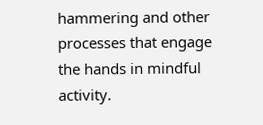hammering and other processes that engage the hands in mindful activity.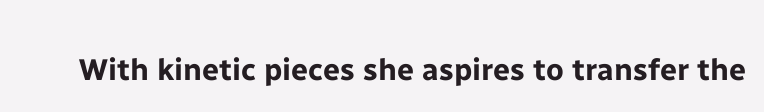With kinetic pieces she aspires to transfer the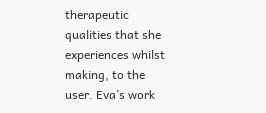therapeutic qualities that she experiences whilst making, to the user. Eva’s work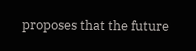proposes that the future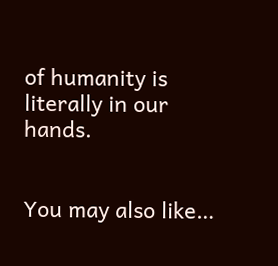of humanity is literally in our hands.


You may also like…